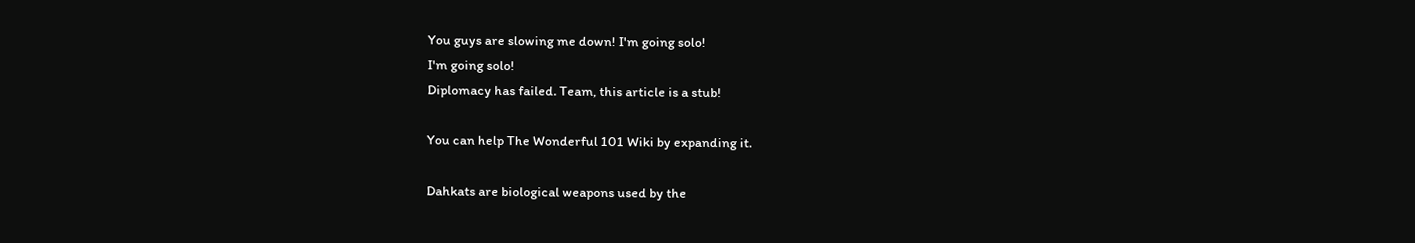You guys are slowing me down! I'm going solo!
I'm going solo!
Diplomacy has failed. Team, this article is a stub!

You can help The Wonderful 101 Wiki by expanding it.

Dahkats are biological weapons used by the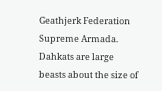Geathjerk Federation Supreme Armada. Dahkats are large beasts about the size of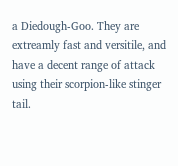a Diedough-Goo. They are extreamly fast and versitile, and have a decent range of attack using their scorpion-like stinger tail.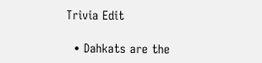Trivia Edit

  • Dahkats are the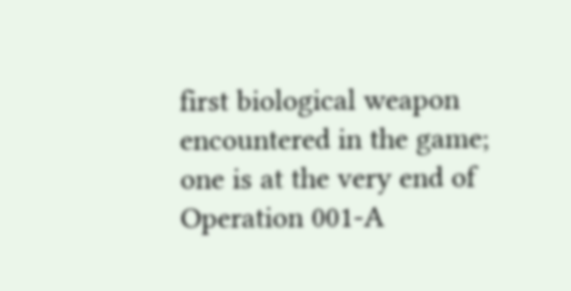first biological weapon encountered in the game; one is at the very end of Operation 001-A